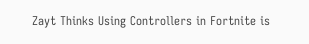Zayt Thinks Using Controllers in Fortnite is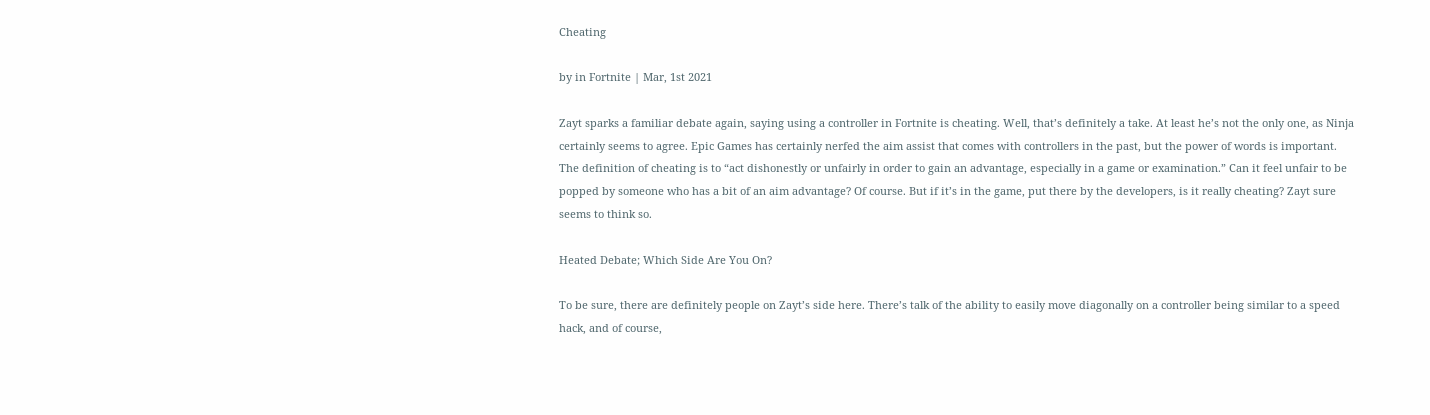Cheating

by in Fortnite | Mar, 1st 2021

Zayt sparks a familiar debate again, saying using a controller in Fortnite is cheating. Well, that’s definitely a take. At least he’s not the only one, as Ninja certainly seems to agree. Epic Games has certainly nerfed the aim assist that comes with controllers in the past, but the power of words is important. The definition of cheating is to “act dishonestly or unfairly in order to gain an advantage, especially in a game or examination.” Can it feel unfair to be popped by someone who has a bit of an aim advantage? Of course. But if it’s in the game, put there by the developers, is it really cheating? Zayt sure seems to think so.

Heated Debate; Which Side Are You On?

To be sure, there are definitely people on Zayt’s side here. There’s talk of the ability to easily move diagonally on a controller being similar to a speed hack, and of course,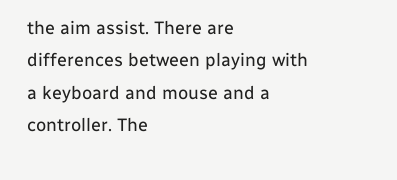the aim assist. There are differences between playing with a keyboard and mouse and a controller. The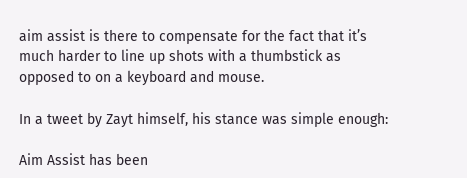aim assist is there to compensate for the fact that it’s much harder to line up shots with a thumbstick as opposed to on a keyboard and mouse.

In a tweet by Zayt himself, his stance was simple enough:

Aim Assist has been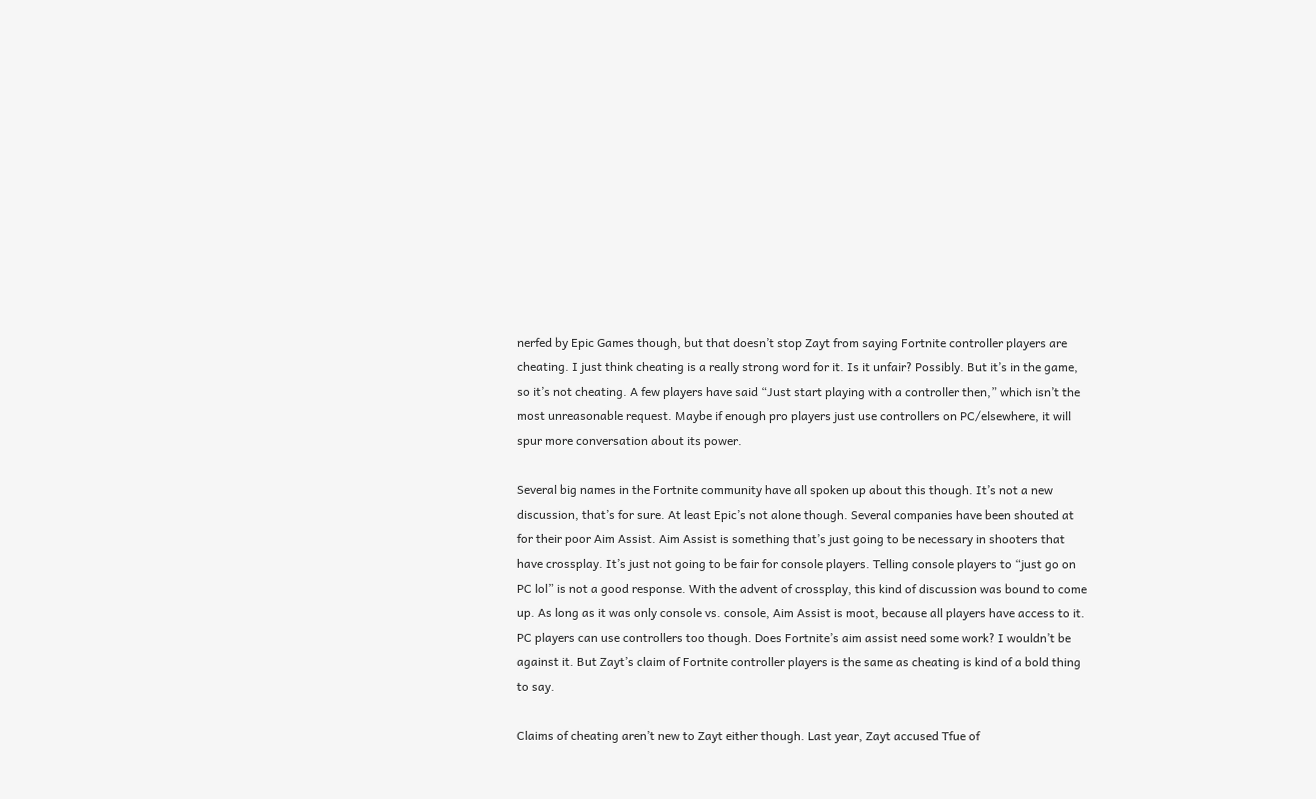nerfed by Epic Games though, but that doesn’t stop Zayt from saying Fortnite controller players are cheating. I just think cheating is a really strong word for it. Is it unfair? Possibly. But it’s in the game, so it’s not cheating. A few players have said “Just start playing with a controller then,” which isn’t the most unreasonable request. Maybe if enough pro players just use controllers on PC/elsewhere, it will spur more conversation about its power.

Several big names in the Fortnite community have all spoken up about this though. It’s not a new discussion, that’s for sure. At least Epic’s not alone though. Several companies have been shouted at for their poor Aim Assist. Aim Assist is something that’s just going to be necessary in shooters that have crossplay. It’s just not going to be fair for console players. Telling console players to “just go on PC lol” is not a good response. With the advent of crossplay, this kind of discussion was bound to come up. As long as it was only console vs. console, Aim Assist is moot, because all players have access to it. PC players can use controllers too though. Does Fortnite’s aim assist need some work? I wouldn’t be against it. But Zayt’s claim of Fortnite controller players is the same as cheating is kind of a bold thing to say.

Claims of cheating aren’t new to Zayt either though. Last year, Zayt accused Tfue of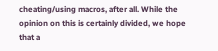cheating/using macros, after all. While the opinion on this is certainly divided, we hope that a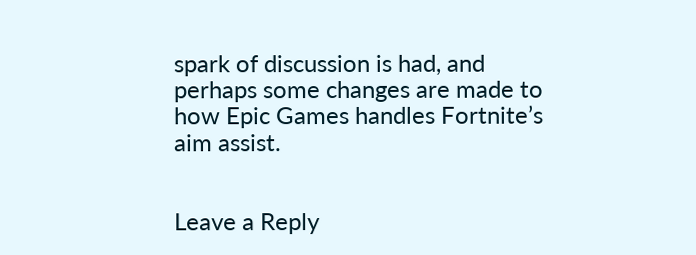spark of discussion is had, and perhaps some changes are made to how Epic Games handles Fortnite’s aim assist.


Leave a Reply